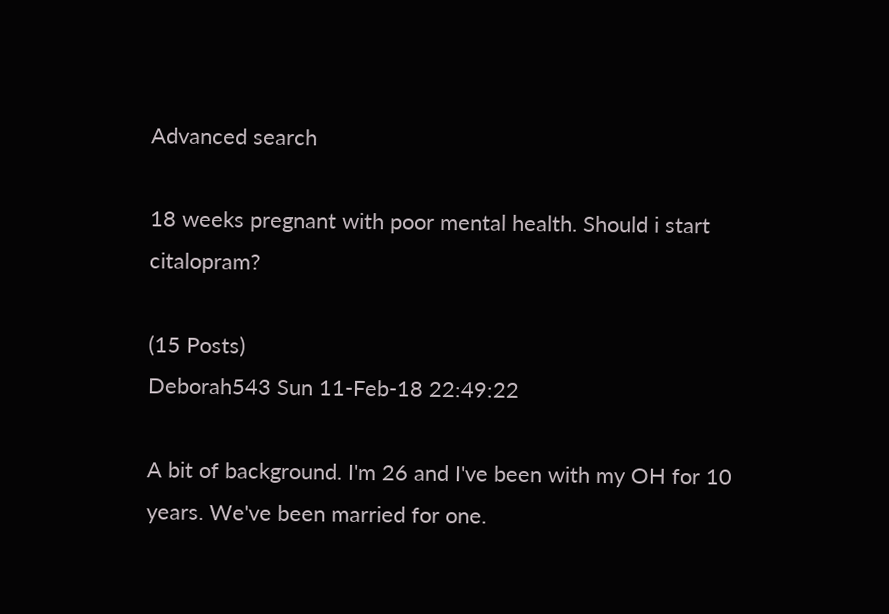Advanced search

18 weeks pregnant with poor mental health. Should i start citalopram?

(15 Posts)
Deborah543 Sun 11-Feb-18 22:49:22

A bit of background. I'm 26 and I've been with my OH for 10 years. We've been married for one.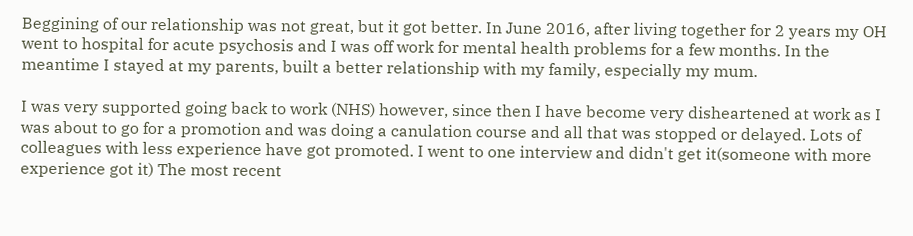Beggining of our relationship was not great, but it got better. In June 2016, after living together for 2 years my OH went to hospital for acute psychosis and I was off work for mental health problems for a few months. In the meantime I stayed at my parents, built a better relationship with my family, especially my mum.

I was very supported going back to work (NHS) however, since then I have become very disheartened at work as I was about to go for a promotion and was doing a canulation course and all that was stopped or delayed. Lots of colleagues with less experience have got promoted. I went to one interview and didn't get it(someone with more experience got it) The most recent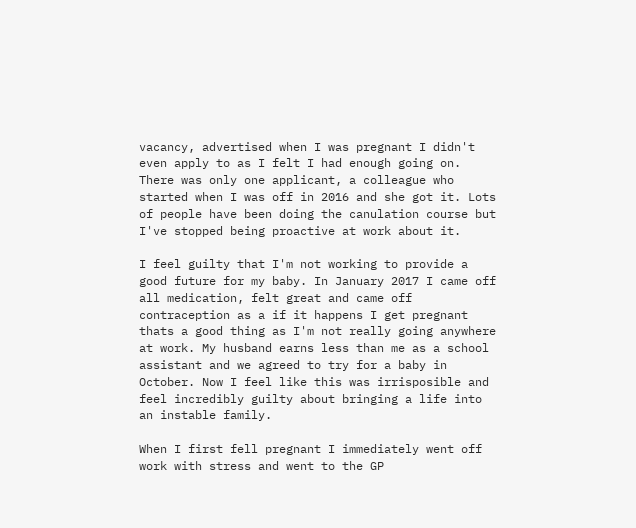vacancy, advertised when I was pregnant I didn't even apply to as I felt I had enough going on. There was only one applicant, a colleague who started when I was off in 2016 and she got it. Lots of people have been doing the canulation course but I've stopped being proactive at work about it.

I feel guilty that I'm not working to provide a good future for my baby. In January 2017 I came off all medication, felt great and came off contraception as a if it happens I get pregnant thats a good thing as I'm not really going anywhere at work. My husband earns less than me as a school assistant and we agreed to try for a baby in October. Now I feel like this was irrisposible and feel incredibly guilty about bringing a life into an instable family.

When I first fell pregnant I immediately went off work with stress and went to the GP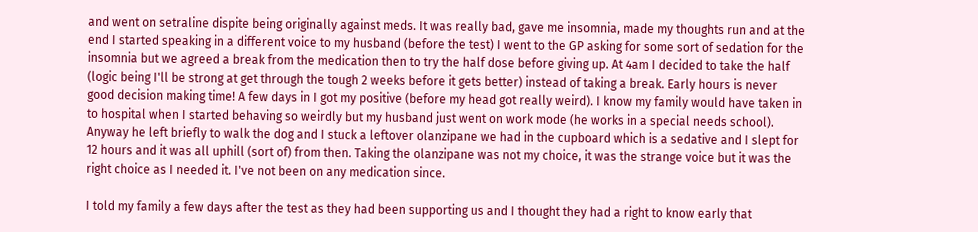and went on setraline dispite being originally against meds. It was really bad, gave me insomnia, made my thoughts run and at the end I started speaking in a different voice to my husband (before the test) I went to the GP asking for some sort of sedation for the insomnia but we agreed a break from the medication then to try the half dose before giving up. At 4am I decided to take the half (logic being I'll be strong at get through the tough 2 weeks before it gets better) instead of taking a break. Early hours is never good decision making time! A few days in I got my positive (before my head got really weird). I know my family would have taken in to hospital when I started behaving so weirdly but my husband just went on work mode (he works in a special needs school). Anyway he left briefly to walk the dog and I stuck a leftover olanzipane we had in the cupboard which is a sedative and I slept for 12 hours and it was all uphill (sort of) from then. Taking the olanzipane was not my choice, it was the strange voice but it was the right choice as I needed it. I've not been on any medication since.

I told my family a few days after the test as they had been supporting us and I thought they had a right to know early that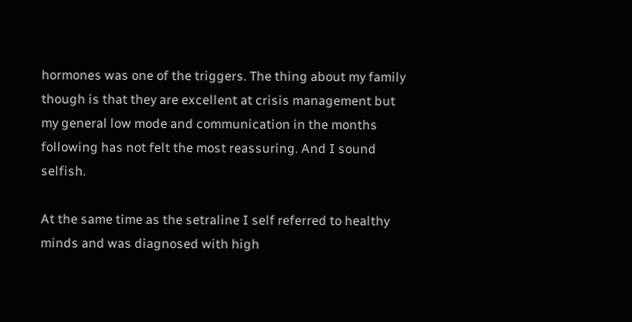hormones was one of the triggers. The thing about my family though is that they are excellent at crisis management but my general low mode and communication in the months following has not felt the most reassuring. And I sound selfish.

At the same time as the setraline I self referred to healthy minds and was diagnosed with high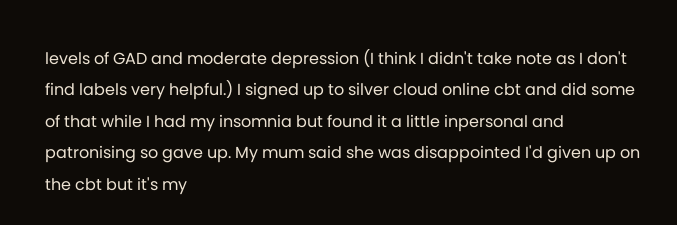levels of GAD and moderate depression (I think I didn't take note as I don't find labels very helpful.) I signed up to silver cloud online cbt and did some of that while I had my insomnia but found it a little inpersonal and patronising so gave up. My mum said she was disappointed I'd given up on the cbt but it's my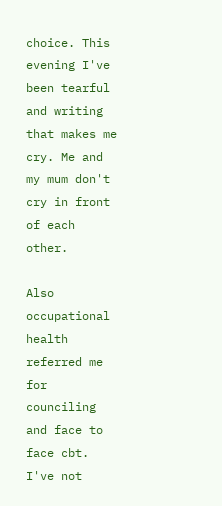choice. This evening I've been tearful and writing that makes me cry. Me and my mum don't cry in front of each other.

Also occupational health referred me for counciling and face to face cbt. I've not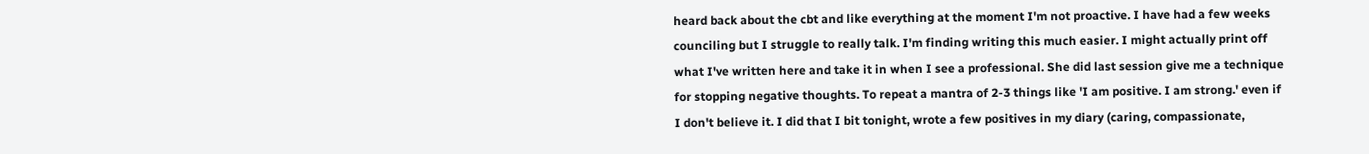heard back about the cbt and like everything at the moment I'm not proactive. I have had a few weeks counciling but I struggle to really talk. I'm finding writing this much easier. I might actually print off what I've written here and take it in when I see a professional. She did last session give me a technique for stopping negative thoughts. To repeat a mantra of 2-3 things like 'I am positive. I am strong.' even if I don't believe it. I did that I bit tonight, wrote a few positives in my diary (caring, compassionate,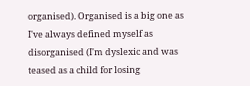organised). Organised is a big one as I've always defined myself as disorganised (I'm dyslexic and was teased as a child for losing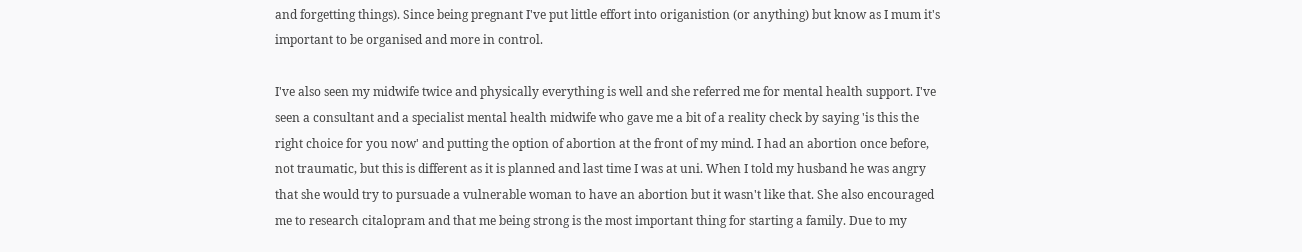and forgetting things). Since being pregnant I've put little effort into origanistion (or anything) but know as I mum it's important to be organised and more in control.

I've also seen my midwife twice and physically everything is well and she referred me for mental health support. I've seen a consultant and a specialist mental health midwife who gave me a bit of a reality check by saying 'is this the right choice for you now' and putting the option of abortion at the front of my mind. I had an abortion once before, not traumatic, but this is different as it is planned and last time I was at uni. When I told my husband he was angry that she would try to pursuade a vulnerable woman to have an abortion but it wasn't like that. She also encouraged me to research citalopram and that me being strong is the most important thing for starting a family. Due to my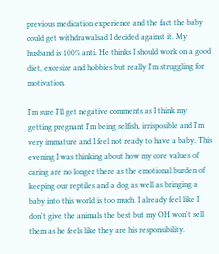previous medication experience and the fact the baby could get withdrawalsad I decided against it. My husband is 100% anti. He thinks I should work on a good diet, excesize and hobbies but really I'm struggling for motivation.

I'm sure I'll get negative comments as I think my getting pregnant I'm being selfish, irrisposible and I'm very immature and I feel not ready to have a baby. This evening I was thinking about how my core values of caring are no longer there as the emotional burden of keeping our reptiles and a dog as well as bringing a baby into this world is too much. I already feel like I don't give the animals the best but my OH won't sell them as he feels like they are his responsibility.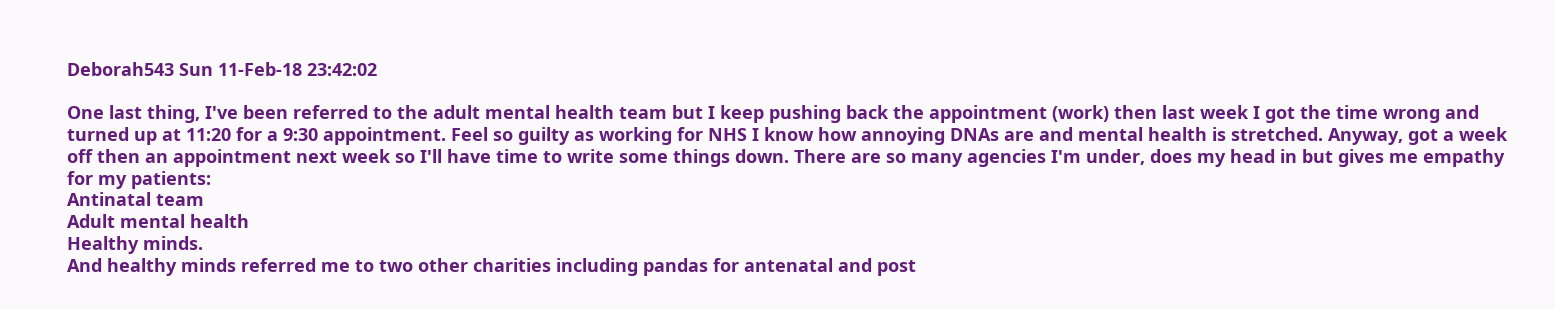Deborah543 Sun 11-Feb-18 23:42:02

One last thing, I've been referred to the adult mental health team but I keep pushing back the appointment (work) then last week I got the time wrong and turned up at 11:20 for a 9:30 appointment. Feel so guilty as working for NHS I know how annoying DNAs are and mental health is stretched. Anyway, got a week off then an appointment next week so I'll have time to write some things down. There are so many agencies I'm under, does my head in but gives me empathy for my patients:
Antinatal team
Adult mental health
Healthy minds.
And healthy minds referred me to two other charities including pandas for antenatal and post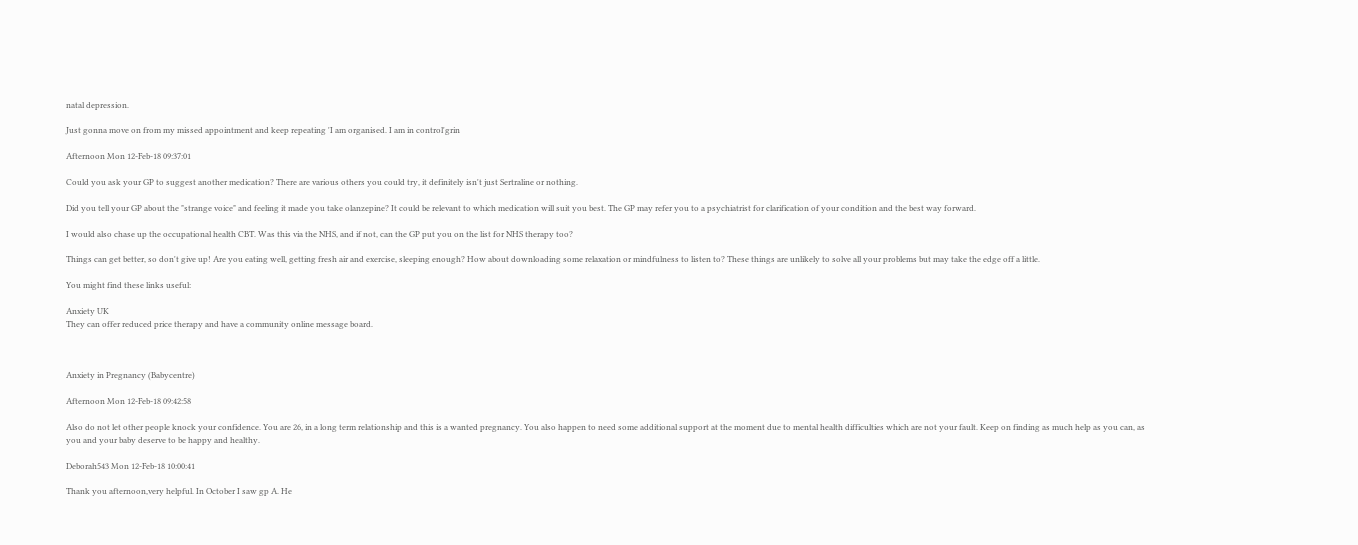natal depression.

Just gonna move on from my missed appointment and keep repeating 'I am organised. I am in control'grin

Afternoon Mon 12-Feb-18 09:37:01

Could you ask your GP to suggest another medication? There are various others you could try, it definitely isn't just Sertraline or nothing.

Did you tell your GP about the "strange voice" and feeling it made you take olanzepine? It could be relevant to which medication will suit you best. The GP may refer you to a psychiatrist for clarification of your condition and the best way forward.

I would also chase up the occupational health CBT. Was this via the NHS, and if not, can the GP put you on the list for NHS therapy too?

Things can get better, so don't give up! Are you eating well, getting fresh air and exercise, sleeping enough? How about downloading some relaxation or mindfulness to listen to? These things are unlikely to solve all your problems but may take the edge off a little.

You might find these links useful:

Anxiety UK
They can offer reduced price therapy and have a community online message board.



Anxiety in Pregnancy (Babycentre)

Afternoon Mon 12-Feb-18 09:42:58

Also do not let other people knock your confidence. You are 26, in a long term relationship and this is a wanted pregnancy. You also happen to need some additional support at the moment due to mental health difficulties which are not your fault. Keep on finding as much help as you can, as you and your baby deserve to be happy and healthy.

Deborah543 Mon 12-Feb-18 10:00:41

Thank you afternoon,very helpful. In October I saw gp A. He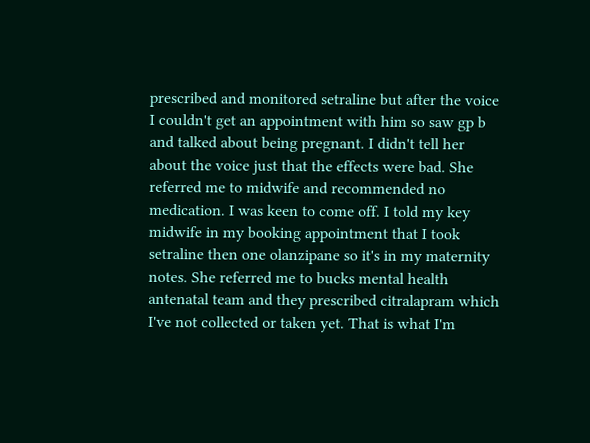prescribed and monitored setraline but after the voice I couldn't get an appointment with him so saw gp b and talked about being pregnant. I didn't tell her about the voice just that the effects were bad. She referred me to midwife and recommended no medication. I was keen to come off. I told my key midwife in my booking appointment that I took setraline then one olanzipane so it's in my maternity notes. She referred me to bucks mental health antenatal team and they prescribed citralapram which I've not collected or taken yet. That is what I'm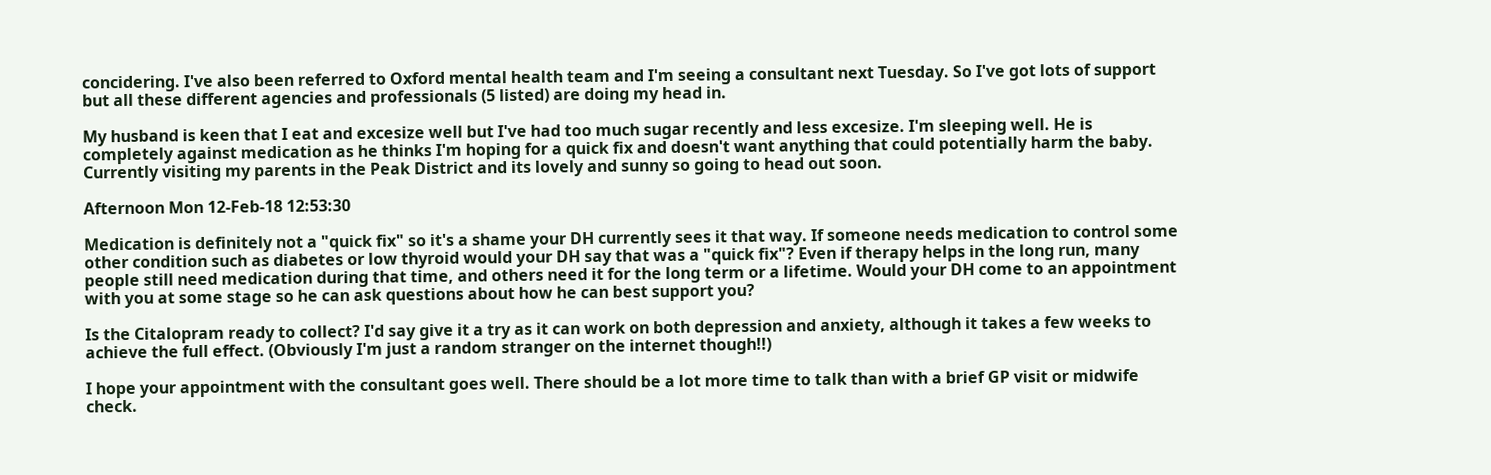concidering. I've also been referred to Oxford mental health team and I'm seeing a consultant next Tuesday. So I've got lots of support but all these different agencies and professionals (5 listed) are doing my head in.

My husband is keen that I eat and excesize well but I've had too much sugar recently and less excesize. I'm sleeping well. He is completely against medication as he thinks I'm hoping for a quick fix and doesn't want anything that could potentially harm the baby. Currently visiting my parents in the Peak District and its lovely and sunny so going to head out soon.

Afternoon Mon 12-Feb-18 12:53:30

Medication is definitely not a "quick fix" so it's a shame your DH currently sees it that way. If someone needs medication to control some other condition such as diabetes or low thyroid would your DH say that was a "quick fix"? Even if therapy helps in the long run, many people still need medication during that time, and others need it for the long term or a lifetime. Would your DH come to an appointment with you at some stage so he can ask questions about how he can best support you?

Is the Citalopram ready to collect? I'd say give it a try as it can work on both depression and anxiety, although it takes a few weeks to achieve the full effect. (Obviously I'm just a random stranger on the internet though!!)

I hope your appointment with the consultant goes well. There should be a lot more time to talk than with a brief GP visit or midwife check.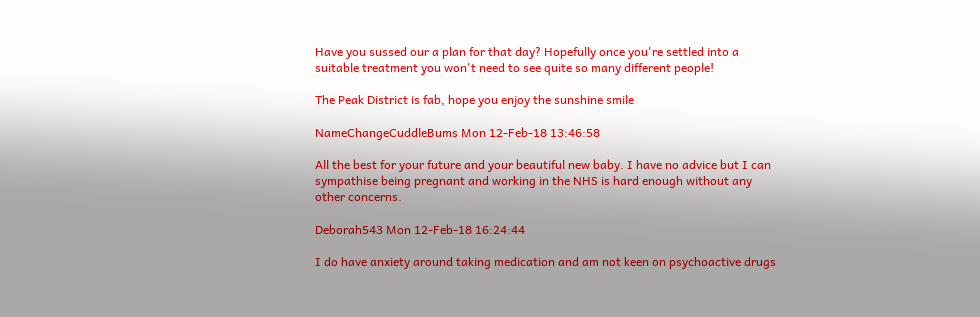Have you sussed our a plan for that day? Hopefully once you're settled into a suitable treatment you won't need to see quite so many different people!

The Peak District is fab, hope you enjoy the sunshine smile

NameChangeCuddleBums Mon 12-Feb-18 13:46:58

All the best for your future and your beautiful new baby. I have no advice but I can sympathise being pregnant and working in the NHS is hard enough without any other concerns.

Deborah543 Mon 12-Feb-18 16:24:44

I do have anxiety around taking medication and am not keen on psychoactive drugs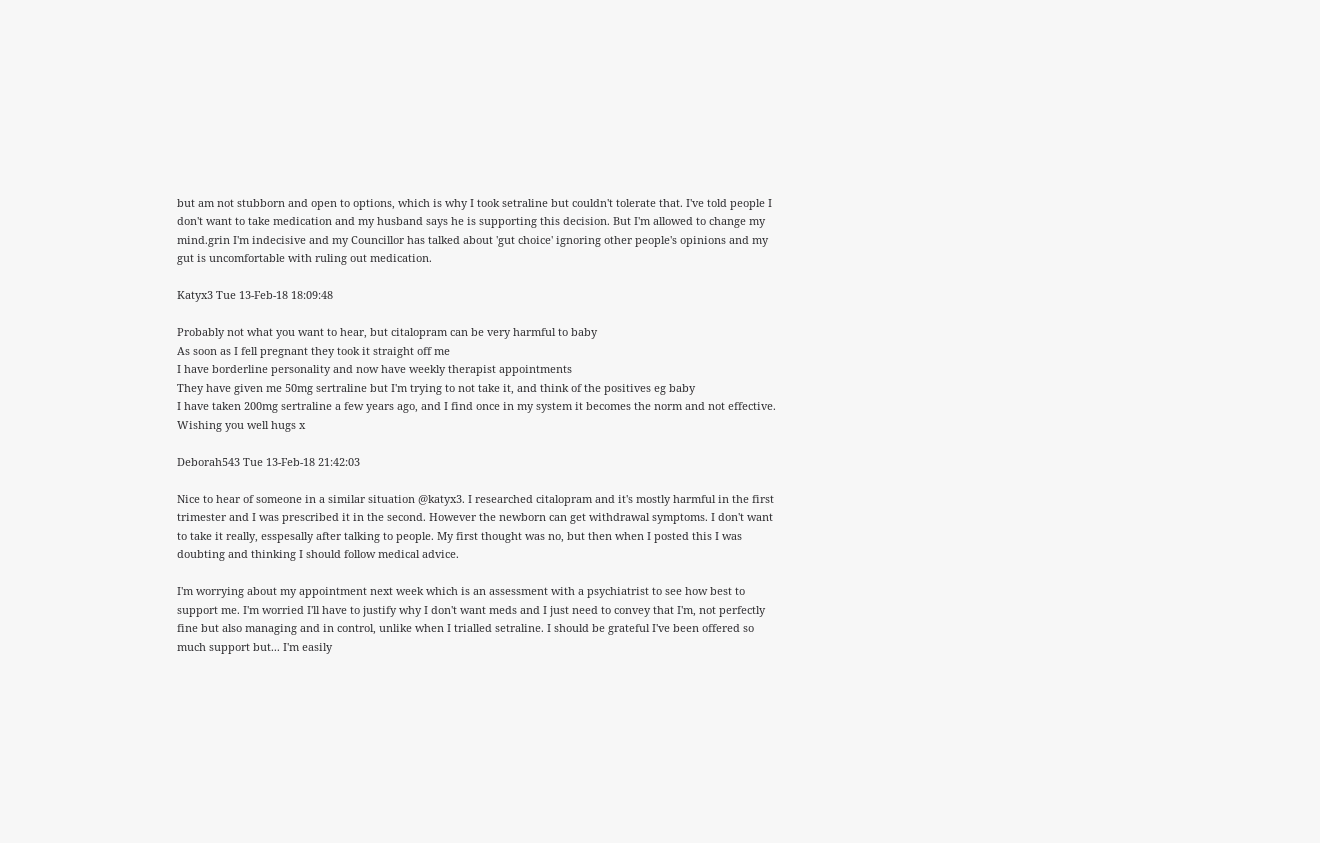but am not stubborn and open to options, which is why I took setraline but couldn't tolerate that. I've told people I don't want to take medication and my husband says he is supporting this decision. But I'm allowed to change my mind.grin I'm indecisive and my Councillor has talked about 'gut choice' ignoring other people's opinions and my gut is uncomfortable with ruling out medication.

Katyx3 Tue 13-Feb-18 18:09:48

Probably not what you want to hear, but citalopram can be very harmful to baby
As soon as I fell pregnant they took it straight off me
I have borderline personality and now have weekly therapist appointments
They have given me 50mg sertraline but I'm trying to not take it, and think of the positives eg baby
I have taken 200mg sertraline a few years ago, and I find once in my system it becomes the norm and not effective.
Wishing you well hugs x

Deborah543 Tue 13-Feb-18 21:42:03

Nice to hear of someone in a similar situation @katyx3. I researched citalopram and it's mostly harmful in the first trimester and I was prescribed it in the second. However the newborn can get withdrawal symptoms. I don't want to take it really, esspesally after talking to people. My first thought was no, but then when I posted this I was doubting and thinking I should follow medical advice.

I'm worrying about my appointment next week which is an assessment with a psychiatrist to see how best to support me. I'm worried I'll have to justify why I don't want meds and I just need to convey that I'm, not perfectly fine but also managing and in control, unlike when I trialled setraline. I should be grateful I've been offered so much support but... I'm easily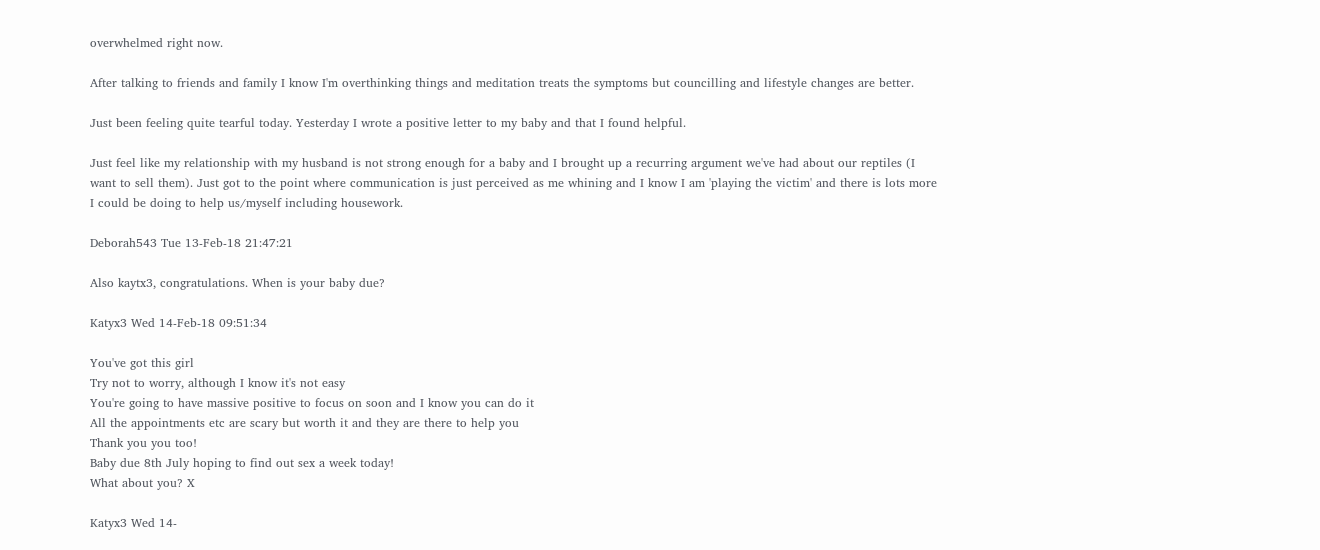overwhelmed right now.

After talking to friends and family I know I'm overthinking things and meditation treats the symptoms but councilling and lifestyle changes are better.

Just been feeling quite tearful today. Yesterday I wrote a positive letter to my baby and that I found helpful.

Just feel like my relationship with my husband is not strong enough for a baby and I brought up a recurring argument we've had about our reptiles (I want to sell them). Just got to the point where communication is just perceived as me whining and I know I am 'playing the victim' and there is lots more I could be doing to help us/myself including housework.

Deborah543 Tue 13-Feb-18 21:47:21

Also kaytx3, congratulations. When is your baby due?

Katyx3 Wed 14-Feb-18 09:51:34

You've got this girl
Try not to worry, although I know it's not easy
You're going to have massive positive to focus on soon and I know you can do it
All the appointments etc are scary but worth it and they are there to help you
Thank you you too!
Baby due 8th July hoping to find out sex a week today!
What about you? X

Katyx3 Wed 14-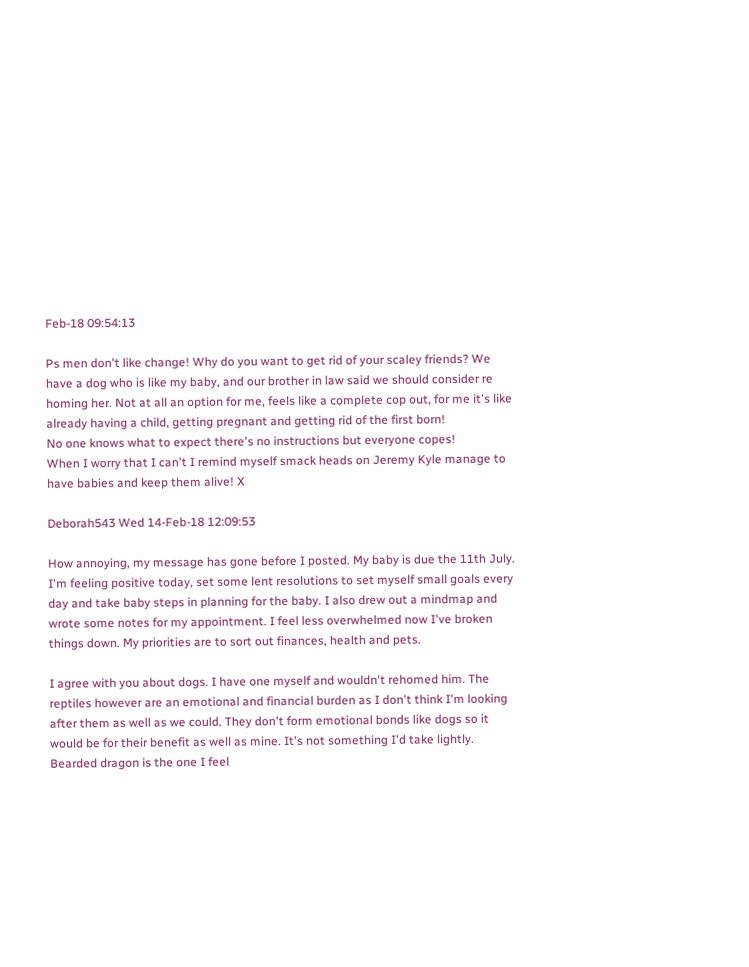Feb-18 09:54:13

Ps men don't like change! Why do you want to get rid of your scaley friends? We have a dog who is like my baby, and our brother in law said we should consider re homing her. Not at all an option for me, feels like a complete cop out, for me it's like already having a child, getting pregnant and getting rid of the first born!
No one knows what to expect there's no instructions but everyone copes!
When I worry that I can't I remind myself smack heads on Jeremy Kyle manage to have babies and keep them alive! X

Deborah543 Wed 14-Feb-18 12:09:53

How annoying, my message has gone before I posted. My baby is due the 11th July. I'm feeling positive today, set some lent resolutions to set myself small goals every day and take baby steps in planning for the baby. I also drew out a mindmap and wrote some notes for my appointment. I feel less overwhelmed now I've broken things down. My priorities are to sort out finances, health and pets.

I agree with you about dogs. I have one myself and wouldn't rehomed him. The reptiles however are an emotional and financial burden as I don't think I'm looking after them as well as we could. They don't form emotional bonds like dogs so it would be for their benefit as well as mine. It's not something I'd take lightly. Bearded dragon is the one I feel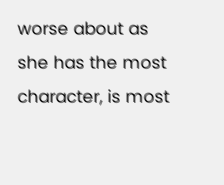worse about as she has the most character, is most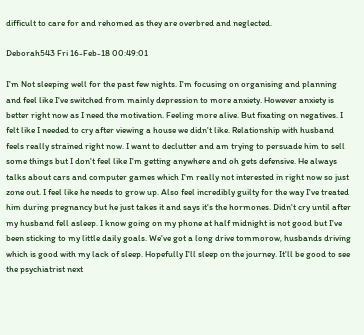difficult to care for and rehomed as they are overbred and neglected.

Deborah543 Fri 16-Feb-18 00:49:01

I'm Not sleeping well for the past few nights. I'm focusing on organising and planning and feel like I've switched from mainly depression to more anxiety. However anxiety is better right now as I need the motivation. Feeling more alive. But fixating on negatives. I felt like I needed to cry after viewing a house we didn't like. Relationship with husband feels really strained right now. I want to declutter and am trying to persuade him to sell some things but I don't feel like I'm getting anywhere and oh gets defensive. He always talks about cars and computer games which I'm really not interested in right now so just zone out. I feel like he needs to grow up. Also feel incredibly guilty for the way I've treated him during pregnancy but he just takes it and says it's the hormones. Didn't cry until after my husband fell asleep. I know going on my phone at half midnight is not good but I've been sticking to my little daily goals. We've got a long drive tommorow, husbands driving which is good with my lack of sleep. Hopefully I'll sleep on the journey. It'll be good to see the psychiatrist next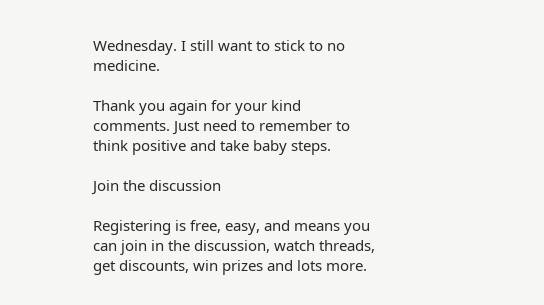Wednesday. I still want to stick to no medicine.

Thank you again for your kind comments. Just need to remember to think positive and take baby steps.

Join the discussion

Registering is free, easy, and means you can join in the discussion, watch threads, get discounts, win prizes and lots more.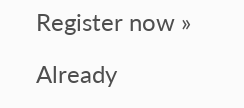Register now »

Already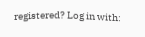registered? Log in with: